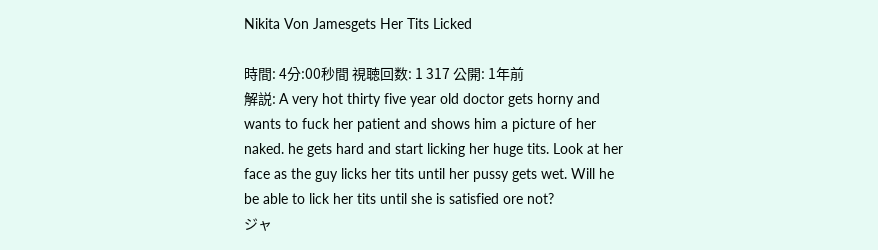Nikita Von Jamesgets Her Tits Licked

時間: 4分:00秒間 視聴回数: 1 317 公開: 1年前
解説: A very hot thirty five year old doctor gets horny and wants to fuck her patient and shows him a picture of her naked. he gets hard and start licking her huge tits. Look at her face as the guy licks her tits until her pussy gets wet. Will he be able to lick her tits until she is satisfied ore not?
ジャ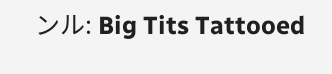ンル: Big Tits Tattooed